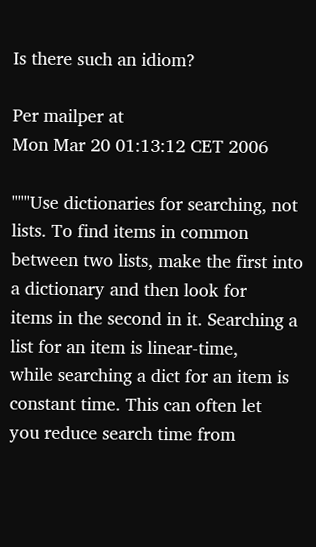Is there such an idiom?

Per mailper at
Mon Mar 20 01:13:12 CET 2006

"""Use dictionaries for searching, not lists. To find items in common
between two lists, make the first into a dictionary and then look for
items in the second in it. Searching a list for an item is linear-time,
while searching a dict for an item is constant time. This can often let
you reduce search time from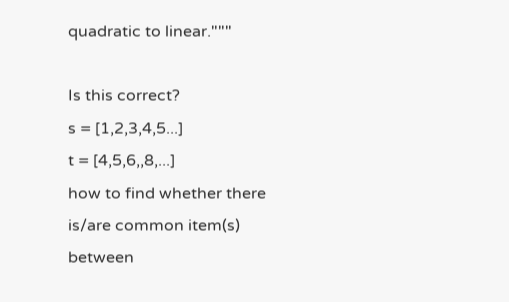quadratic to linear."""

Is this correct?
s = [1,2,3,4,5...]
t = [4,5,6,,8,...]
how to find whether there is/are common item(s) between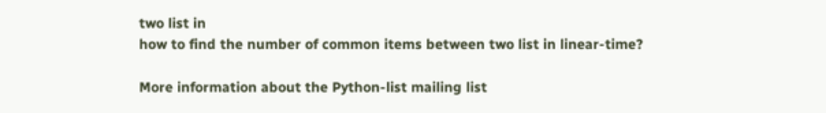two list in
how to find the number of common items between two list in linear-time?

More information about the Python-list mailing list